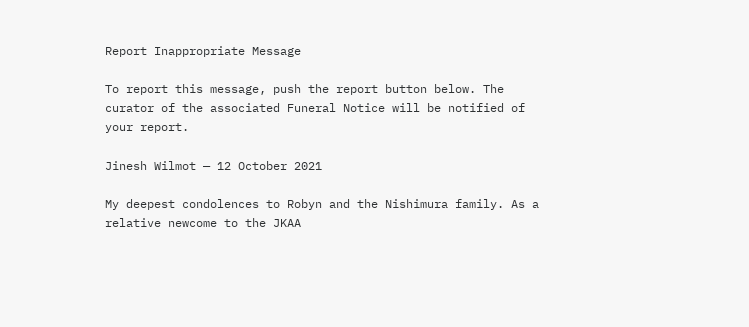Report Inappropriate Message

To report this message, push the report button below. The curator of the associated Funeral Notice will be notified of your report.

Jinesh Wilmot — 12 October 2021

My deepest condolences to Robyn and the Nishimura family. As a relative newcome to the JKAA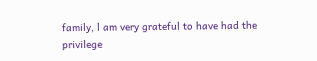family, l am very grateful to have had the privilege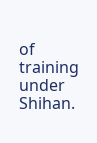of training under Shihan.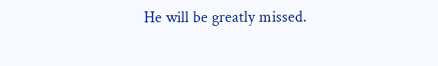He will be greatly missed.